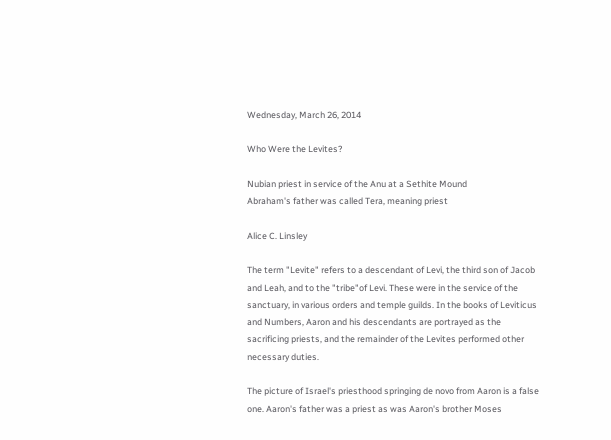Wednesday, March 26, 2014

Who Were the Levites?

Nubian priest in service of the Anu at a Sethite Mound
Abraham's father was called Tera, meaning priest

Alice C. Linsley

The term "Levite" refers to a descendant of Levi, the third son of Jacob and Leah, and to the "tribe"of Levi. These were in the service of the sanctuary, in various orders and temple guilds. In the books of Leviticus and Numbers, Aaron and his descendants are portrayed as the sacrificing priests, and the remainder of the Levites performed other necessary duties.

The picture of Israel's priesthood springing de novo from Aaron is a false one. Aaron's father was a priest as was Aaron's brother Moses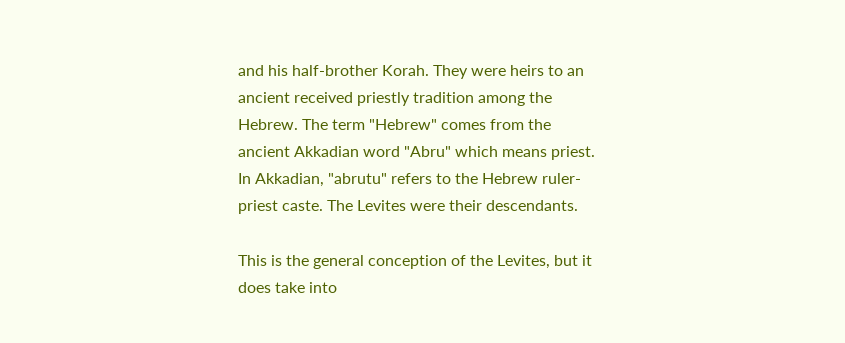and his half-brother Korah. They were heirs to an ancient received priestly tradition among the Hebrew. The term "Hebrew" comes from the ancient Akkadian word "Abru" which means priest. In Akkadian, "abrutu" refers to the Hebrew ruler-priest caste. The Levites were their descendants.

This is the general conception of the Levites, but it does take into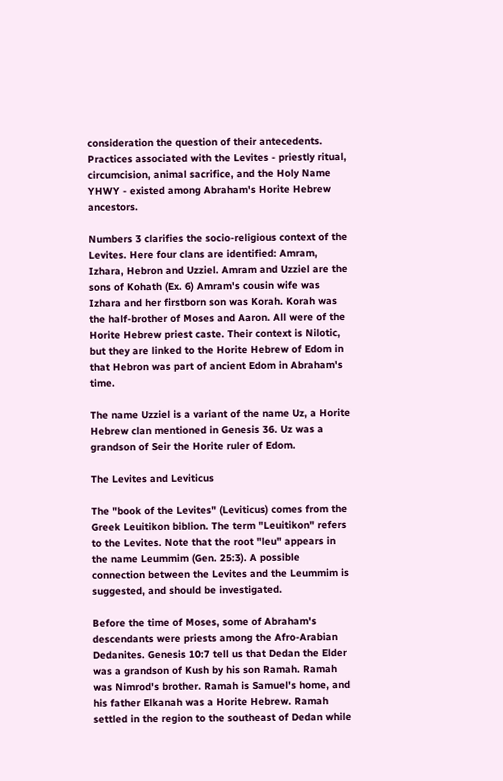consideration the question of their antecedents. Practices associated with the Levites - priestly ritual, circumcision, animal sacrifice, and the Holy Name YHWY - existed among Abraham's Horite Hebrew ancestors.

Numbers 3 clarifies the socio-religious context of the Levites. Here four clans are identified: Amram, Izhara, Hebron and Uzziel. Amram and Uzziel are the sons of Kohath (Ex. 6) Amram's cousin wife was Izhara and her firstborn son was Korah. Korah was the half-brother of Moses and Aaron. All were of the Horite Hebrew priest caste. Their context is Nilotic, but they are linked to the Horite Hebrew of Edom in that Hebron was part of ancient Edom in Abraham's time.

The name Uzziel is a variant of the name Uz, a Horite Hebrew clan mentioned in Genesis 36. Uz was a grandson of Seir the Horite ruler of Edom.

The Levites and Leviticus

The "book of the Levites" (Leviticus) comes from the Greek Leuitikon biblion. The term "Leuitikon" refers to the Levites. Note that the root "leu" appears in the name Leummim (Gen. 25:3). A possible connection between the Levites and the Leummim is suggested, and should be investigated.

Before the time of Moses, some of Abraham's descendants were priests among the Afro-Arabian Dedanites. Genesis 10:7 tell us that Dedan the Elder was a grandson of Kush by his son Ramah. Ramah was Nimrod's brother. Ramah is Samuel's home, and his father Elkanah was a Horite Hebrew. Ramah settled in the region to the southeast of Dedan while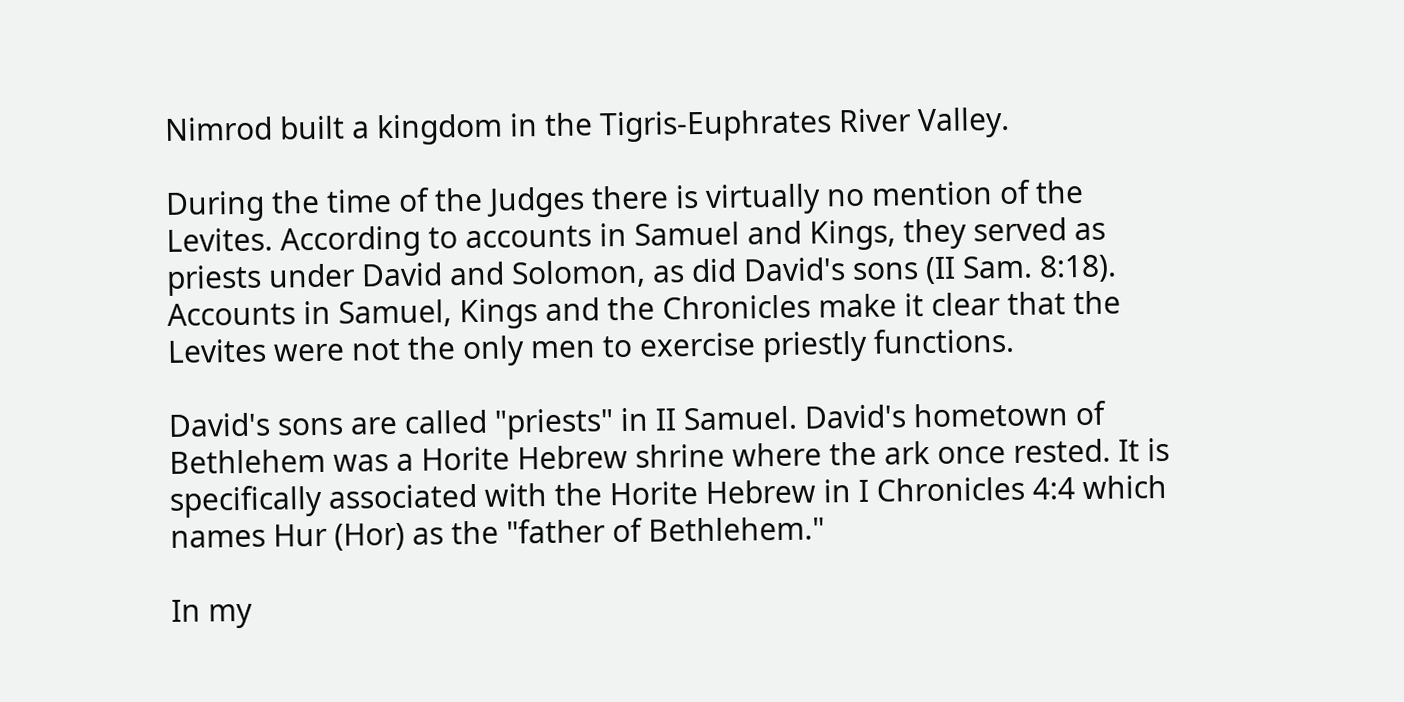Nimrod built a kingdom in the Tigris-Euphrates River Valley.

During the time of the Judges there is virtually no mention of the Levites. According to accounts in Samuel and Kings, they served as priests under David and Solomon, as did David's sons (II Sam. 8:18). Accounts in Samuel, Kings and the Chronicles make it clear that the Levites were not the only men to exercise priestly functions.

David's sons are called "priests" in II Samuel. David's hometown of Bethlehem was a Horite Hebrew shrine where the ark once rested. It is specifically associated with the Horite Hebrew in I Chronicles 4:4 which names Hur (Hor) as the "father of Bethlehem."

In my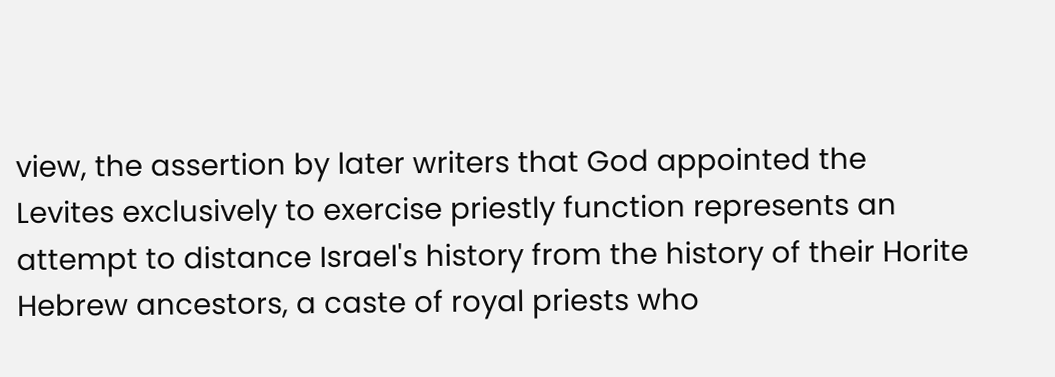view, the assertion by later writers that God appointed the Levites exclusively to exercise priestly function represents an attempt to distance Israel's history from the history of their Horite Hebrew ancestors, a caste of royal priests who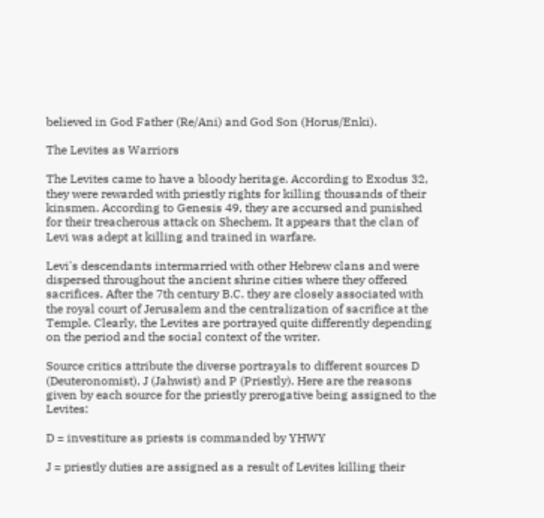believed in God Father (Re/Ani) and God Son (Horus/Enki).

The Levites as Warriors

The Levites came to have a bloody heritage. According to Exodus 32, they were rewarded with priestly rights for killing thousands of their kinsmen. According to Genesis 49, they are accursed and punished for their treacherous attack on Shechem. It appears that the clan of Levi was adept at killing and trained in warfare.

Levi's descendants intermarried with other Hebrew clans and were dispersed throughout the ancient shrine cities where they offered sacrifices. After the 7th century B.C. they are closely associated with the royal court of Jerusalem and the centralization of sacrifice at the Temple. Clearly, the Levites are portrayed quite differently depending on the period and the social context of the writer.

Source critics attribute the diverse portrayals to different sources D (Deuteronomist), J (Jahwist) and P (Priestly). Here are the reasons given by each source for the priestly prerogative being assigned to the Levites:

D = investiture as priests is commanded by YHWY

J = priestly duties are assigned as a result of Levites killing their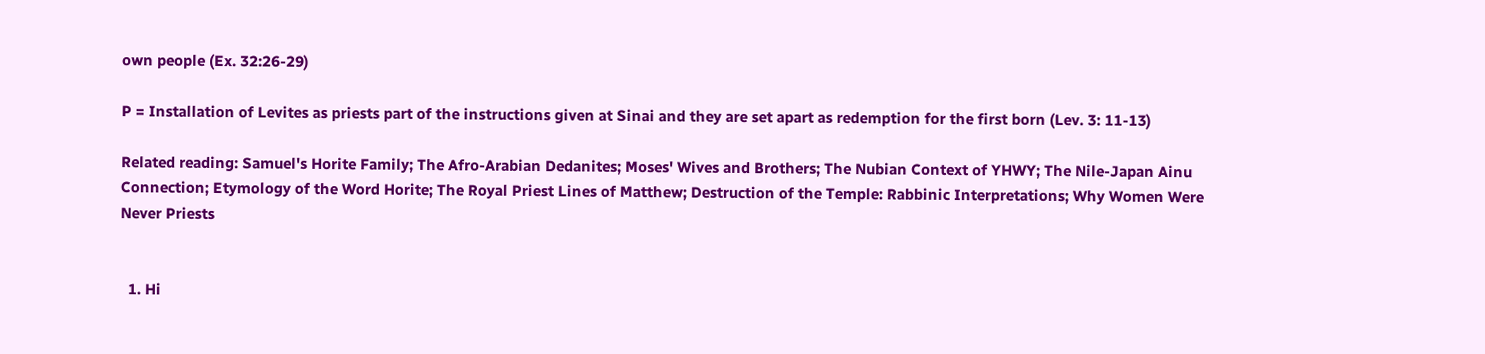own people (Ex. 32:26-29)

P = Installation of Levites as priests part of the instructions given at Sinai and they are set apart as redemption for the first born (Lev. 3: 11-13)

Related reading: Samuel's Horite Family; The Afro-Arabian Dedanites; Moses' Wives and Brothers; The Nubian Context of YHWY; The Nile-Japan Ainu Connection; Etymology of the Word Horite; The Royal Priest Lines of Matthew; Destruction of the Temple: Rabbinic Interpretations; Why Women Were Never Priests


  1. Hi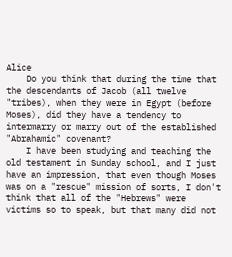Alice
    Do you think that during the time that the descendants of Jacob (all twelve "tribes), when they were in Egypt (before Moses), did they have a tendency to intermarry or marry out of the established "Abrahamic" covenant?
    I have been studying and teaching the old testament in Sunday school, and I just have an impression, that even though Moses was on a "rescue" mission of sorts, I don't think that all of the "Hebrews" were victims so to speak, but that many did not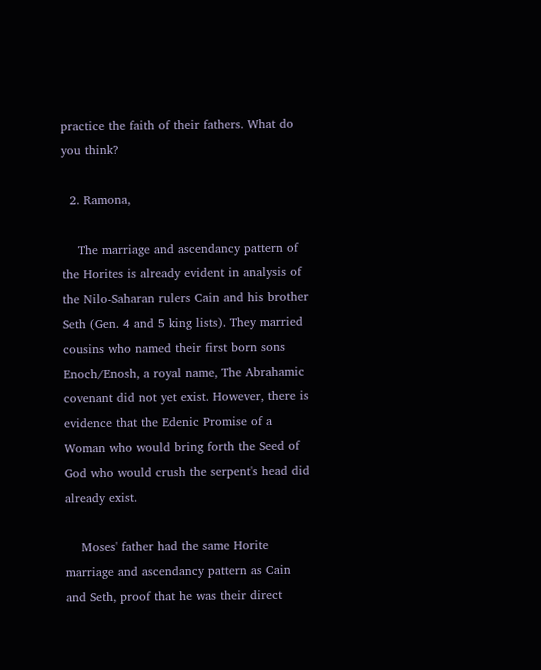practice the faith of their fathers. What do you think?

  2. Ramona,

    The marriage and ascendancy pattern of the Horites is already evident in analysis of the Nilo-Saharan rulers Cain and his brother Seth (Gen. 4 and 5 king lists). They married cousins who named their first born sons Enoch/Enosh, a royal name, The Abrahamic covenant did not yet exist. However, there is evidence that the Edenic Promise of a Woman who would bring forth the Seed of God who would crush the serpent's head did already exist.

    Moses' father had the same Horite marriage and ascendancy pattern as Cain and Seth, proof that he was their direct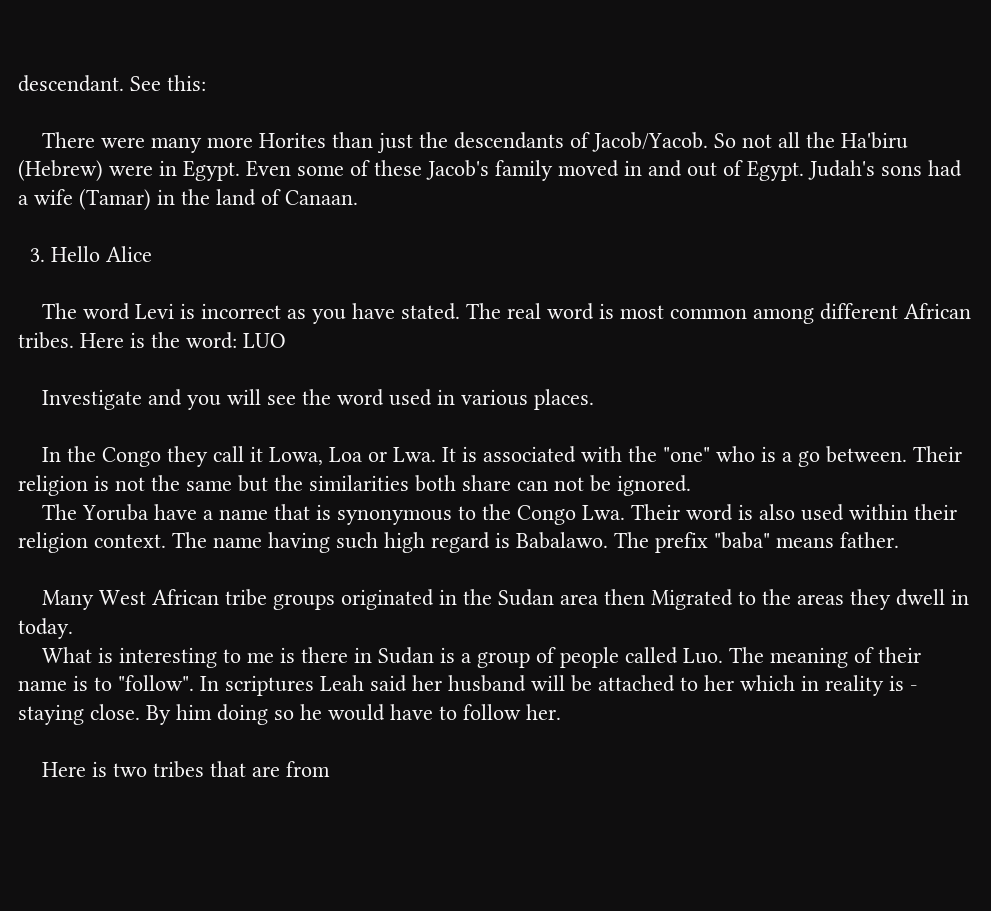descendant. See this:

    There were many more Horites than just the descendants of Jacob/Yacob. So not all the Ha'biru (Hebrew) were in Egypt. Even some of these Jacob's family moved in and out of Egypt. Judah's sons had a wife (Tamar) in the land of Canaan.

  3. Hello Alice

    The word Levi is incorrect as you have stated. The real word is most common among different African tribes. Here is the word: LUO

    Investigate and you will see the word used in various places.

    In the Congo they call it Lowa, Loa or Lwa. It is associated with the "one" who is a go between. Their religion is not the same but the similarities both share can not be ignored.
    The Yoruba have a name that is synonymous to the Congo Lwa. Their word is also used within their religion context. The name having such high regard is Babalawo. The prefix "baba" means father.

    Many West African tribe groups originated in the Sudan area then Migrated to the areas they dwell in today.
    What is interesting to me is there in Sudan is a group of people called Luo. The meaning of their name is to "follow". In scriptures Leah said her husband will be attached to her which in reality is - staying close. By him doing so he would have to follow her.

    Here is two tribes that are from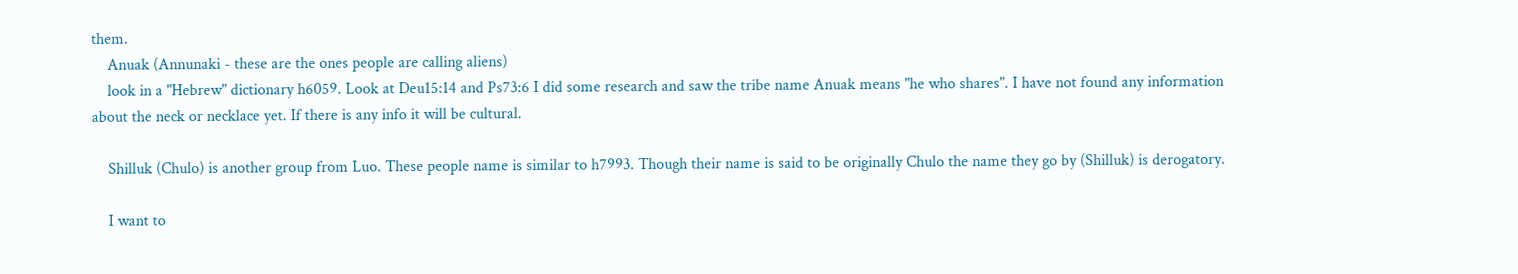them.
    Anuak (Annunaki - these are the ones people are calling aliens)
    look in a "Hebrew" dictionary h6059. Look at Deu15:14 and Ps73:6 I did some research and saw the tribe name Anuak means "he who shares". I have not found any information about the neck or necklace yet. If there is any info it will be cultural.

    Shilluk (Chulo) is another group from Luo. These people name is similar to h7993. Though their name is said to be originally Chulo the name they go by (Shilluk) is derogatory.

    I want to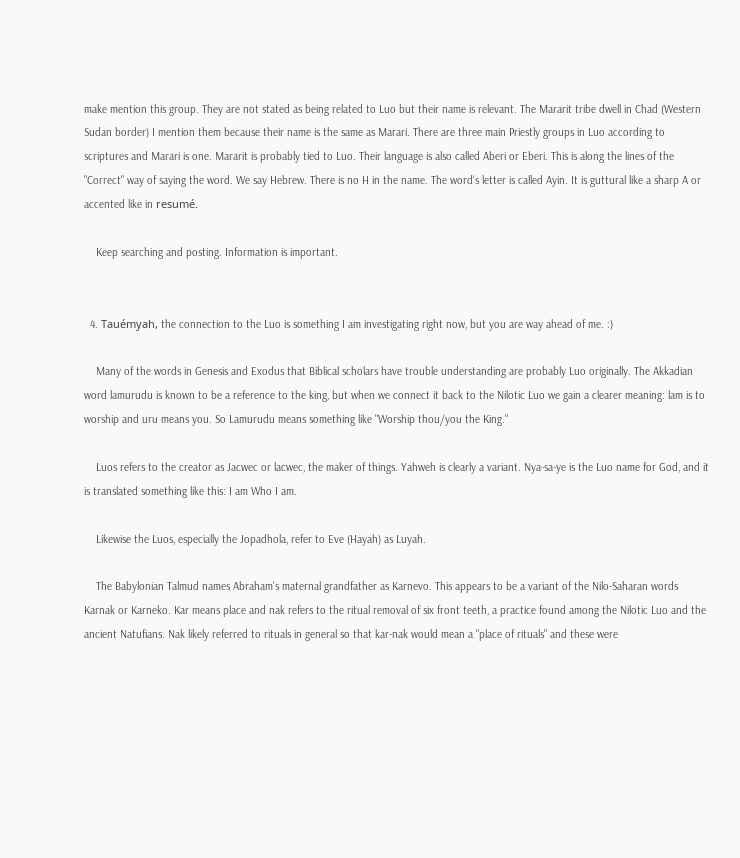make mention this group. They are not stated as being related to Luo but their name is relevant. The Mararit tribe dwell in Chad (Western Sudan border) I mention them because their name is the same as Marari. There are three main Priestly groups in Luo according to scriptures and Marari is one. Mararit is probably tied to Luo. Their language is also called Aberi or Eberi. This is along the lines of the "Correct" way of saying the word. We say Hebrew. There is no H in the name. The word's letter is called Ayin. It is guttural like a sharp A or accented like in resumé.

    Keep searching and posting. Information is important.


  4. Tauémyah, the connection to the Luo is something I am investigating right now, but you are way ahead of me. :)

    Many of the words in Genesis and Exodus that Biblical scholars have trouble understanding are probably Luo originally. The Akkadian word lamurudu is known to be a reference to the king, but when we connect it back to the Nilotic Luo we gain a clearer meaning: lam is to worship and uru means you. So Lamurudu means something like "Worship thou/you the King."

    Luos refers to the creator as Jacwec or lacwec, the maker of things. Yahweh is clearly a variant. Nya-sa-ye is the Luo name for God, and it is translated something like this: I am Who I am.

    Likewise the Luos, especially the Jopadhola, refer to Eve (Hayah) as Luyah.

    The Babylonian Talmud names Abraham's maternal grandfather as Karnevo. This appears to be a variant of the Nilo-Saharan words Karnak or Karneko. Kar means place and nak refers to the ritual removal of six front teeth, a practice found among the Nilotic Luo and the ancient Natufians. Nak likely referred to rituals in general so that kar-nak would mean a "place of rituals" and these were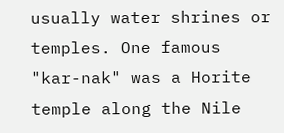usually water shrines or temples. One famous "kar-nak" was a Horite temple along the Nile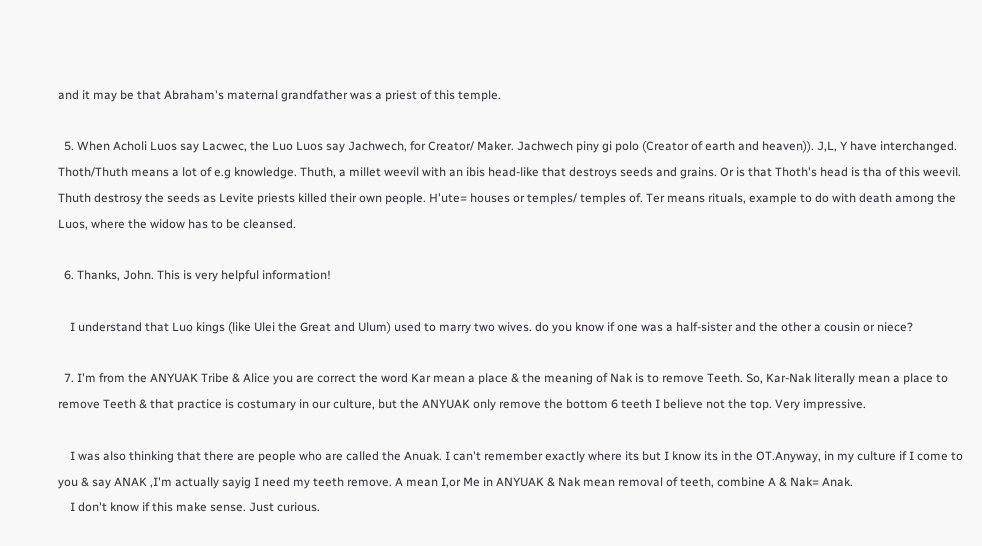and it may be that Abraham's maternal grandfather was a priest of this temple.

  5. When Acholi Luos say Lacwec, the Luo Luos say Jachwech, for Creator/ Maker. Jachwech piny gi polo (Creator of earth and heaven)). J,L, Y have interchanged. Thoth/Thuth means a lot of e.g knowledge. Thuth, a millet weevil with an ibis head-like that destroys seeds and grains. Or is that Thoth's head is tha of this weevil. Thuth destrosy the seeds as Levite priests killed their own people. H'ute= houses or temples/ temples of. Ter means rituals, example to do with death among the Luos, where the widow has to be cleansed.

  6. Thanks, John. This is very helpful information!

    I understand that Luo kings (like Ulei the Great and Ulum) used to marry two wives. do you know if one was a half-sister and the other a cousin or niece?

  7. I'm from the ANYUAK Tribe & Alice you are correct the word Kar mean a place & the meaning of Nak is to remove Teeth. So, Kar-Nak literally mean a place to remove Teeth & that practice is costumary in our culture, but the ANYUAK only remove the bottom 6 teeth I believe not the top. Very impressive.

    I was also thinking that there are people who are called the Anuak. I can't remember exactly where its but I know its in the OT.Anyway, in my culture if I come to you & say ANAK ,I'm actually sayig I need my teeth remove. A mean I,or Me in ANYUAK & Nak mean removal of teeth, combine A & Nak= Anak.
    I don't know if this make sense. Just curious.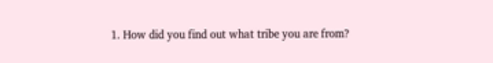1. How did you find out what tribe you are from?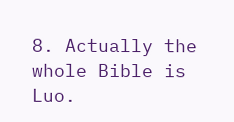8. Actually the whole Bible is Luo.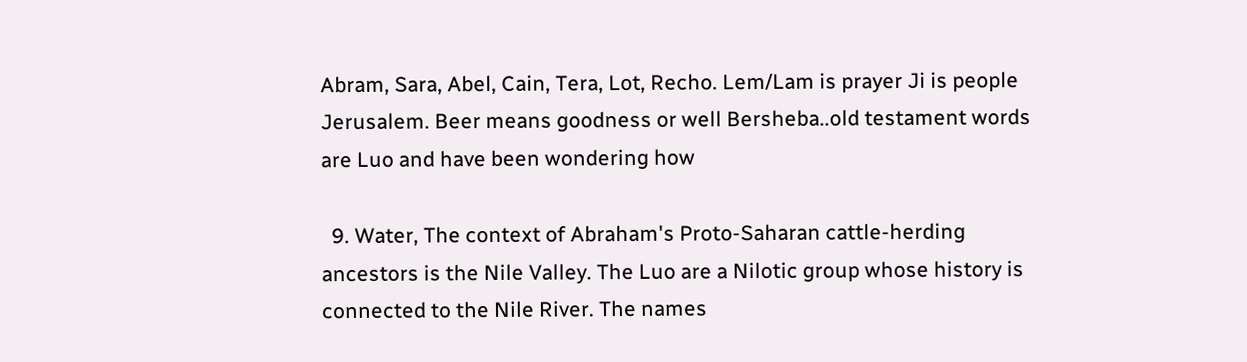Abram, Sara, Abel, Cain, Tera, Lot, Recho. Lem/Lam is prayer Ji is people Jerusalem. Beer means goodness or well Bersheba..old testament words are Luo and have been wondering how

  9. Water, The context of Abraham's Proto-Saharan cattle-herding ancestors is the Nile Valley. The Luo are a Nilotic group whose history is connected to the Nile River. The names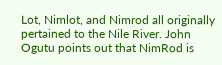Lot, Nimlot, and Nimrod all originally pertained to the Nile River. John Ogutu points out that NimRod is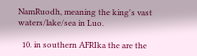NamRuodh, meaning the king's vast waters/lake/sea in Luo.

  10. in southern AFRIka the are the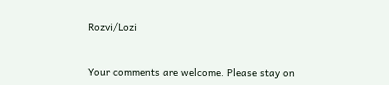Rozvi/Lozi


Your comments are welcome. Please stay on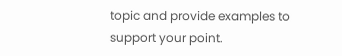topic and provide examples to support your point.